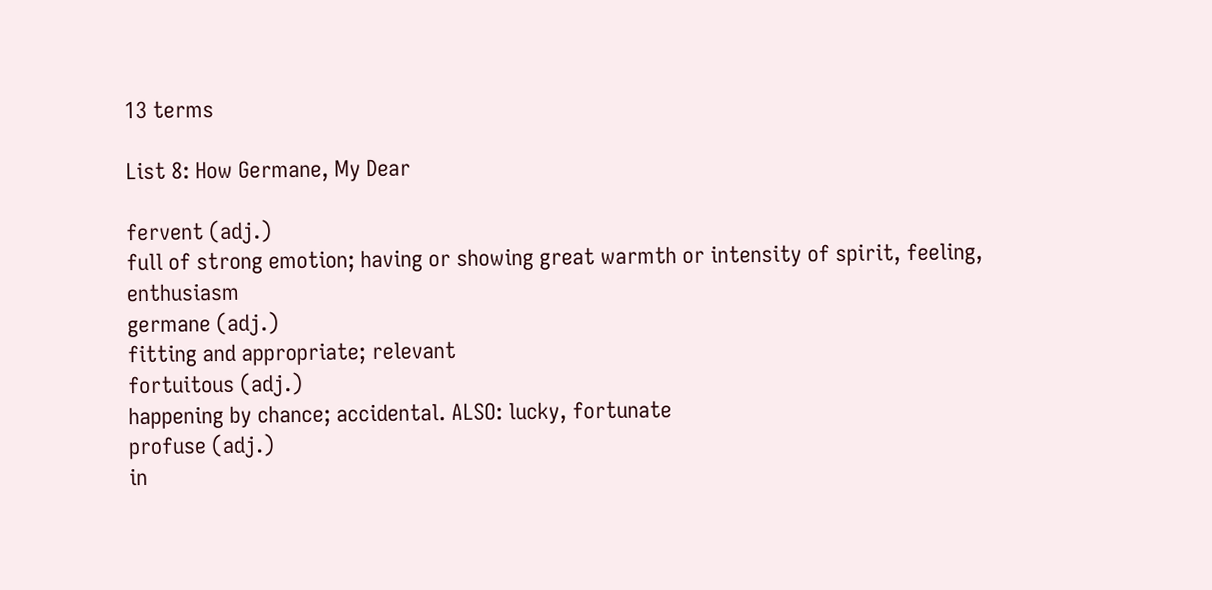13 terms

List 8: How Germane, My Dear

fervent (adj.)
full of strong emotion; having or showing great warmth or intensity of spirit, feeling, enthusiasm
germane (adj.)
fitting and appropriate; relevant
fortuitous (adj.)
happening by chance; accidental. ALSO: lucky, fortunate
profuse (adj.)
in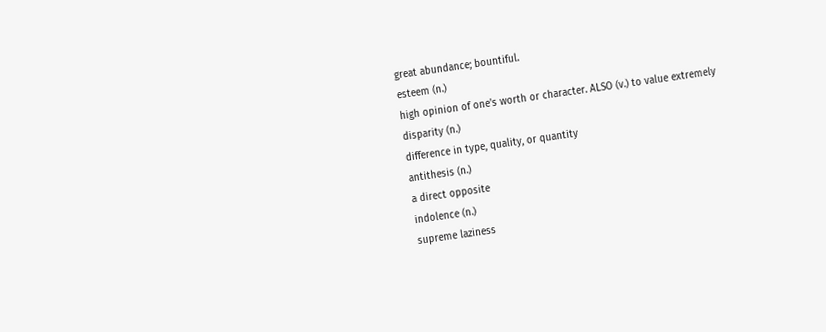great abundance; bountiful.
esteem (n.)
high opinion of one's worth or character. ALSO (v.) to value extremely
disparity (n.)
difference in type, quality, or quantity
antithesis (n.)
a direct opposite
indolence (n.)
supreme laziness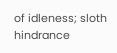of idleness; sloth
hindrance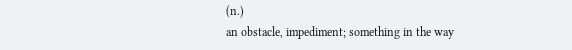(n.)
an obstacle, impediment; something in the way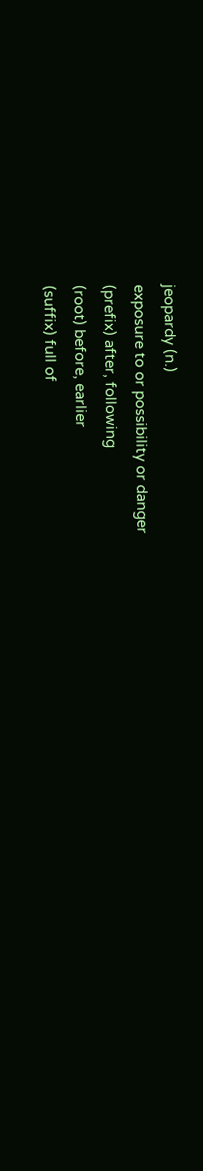jeopardy (n.)
exposure to or possibility or danger
(prefix) after, following
(root) before, earlier
(suffix) full of